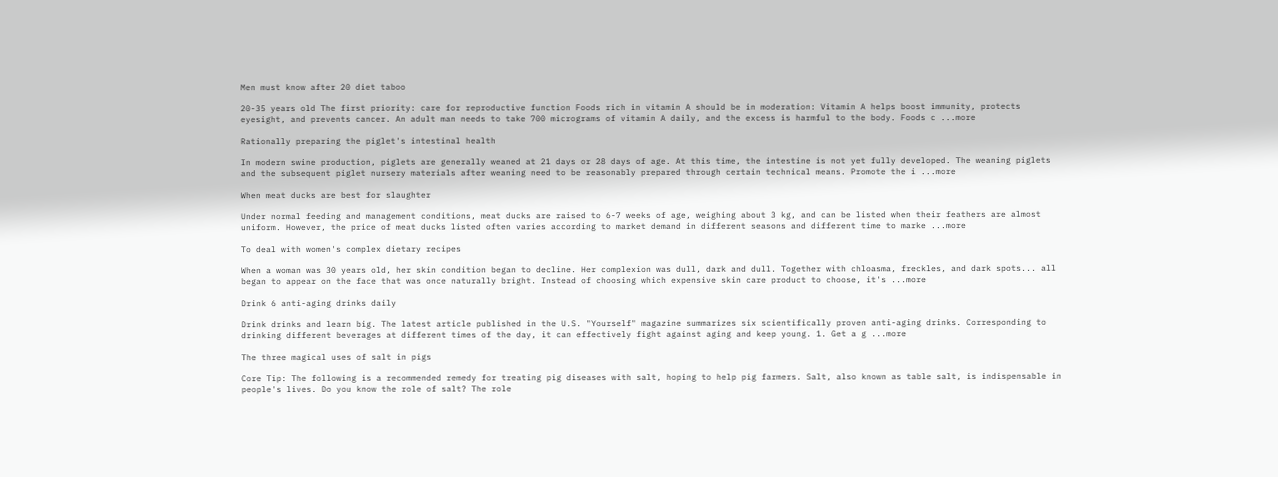Men must know after 20 diet taboo

20-35 years old The first priority: care for reproductive function Foods rich in vitamin A should be in moderation: Vitamin A helps boost immunity, protects eyesight, and prevents cancer. An adult man needs to take 700 micrograms of vitamin A daily, and the excess is harmful to the body. Foods c ...more

Rationally preparing the piglet's intestinal health

In modern swine production, piglets are generally weaned at 21 days or 28 days of age. At this time, the intestine is not yet fully developed. The weaning piglets and the subsequent piglet nursery materials after weaning need to be reasonably prepared through certain technical means. Promote the i ...more

When meat ducks are best for slaughter

Under normal feeding and management conditions, meat ducks are raised to 6-7 weeks of age, weighing about 3 kg, and can be listed when their feathers are almost uniform. However, the price of meat ducks listed often varies according to market demand in different seasons and different time to marke ...more

To deal with women's complex dietary recipes

When a woman was 30 years old, her skin condition began to decline. Her complexion was dull, dark and dull. Together with chloasma, freckles, and dark spots... all began to appear on the face that was once naturally bright. Instead of choosing which expensive skin care product to choose, it's ...more

Drink 6 anti-aging drinks daily

Drink drinks and learn big. The latest article published in the U.S. "Yourself" magazine summarizes six scientifically proven anti-aging drinks. Corresponding to drinking different beverages at different times of the day, it can effectively fight against aging and keep young. 1. Get a g ...more

The three magical uses of salt in pigs

Core Tip: The following is a recommended remedy for treating pig diseases with salt, hoping to help pig farmers. Salt, also known as table salt, is indispensable in people's lives. Do you know the role of salt? The role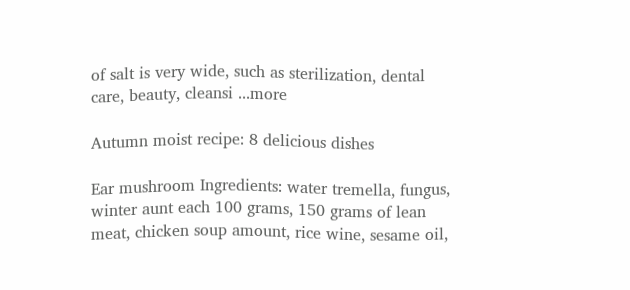of salt is very wide, such as sterilization, dental care, beauty, cleansi ...more

Autumn moist recipe: 8 delicious dishes

Ear mushroom Ingredients: water tremella, fungus, winter aunt each 100 grams, 150 grams of lean meat, chicken soup amount, rice wine, sesame oil,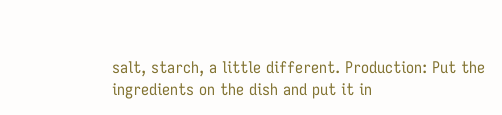salt, starch, a little different. Production: Put the ingredients on the dish and put it in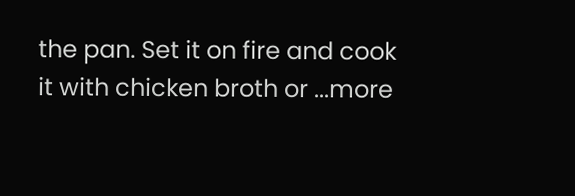the pan. Set it on fire and cook it with chicken broth or ...more